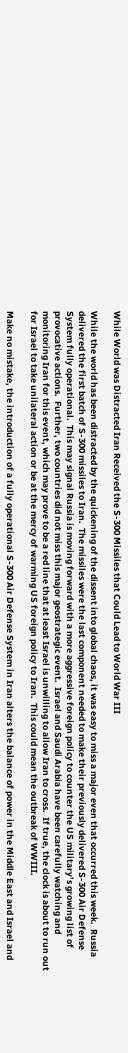While World was Distracted Iran Received the S-300 Missiles that Could Lead to World War III

While the world has been distracted by the quickening of the dissent into global chaos, it was easy to miss a major even that occurred this week.  Russia delivered the first batch of S-300 missiles to Iran.  The missiles were the last component needed to make their previously delivered S-300 Air Defense System fully operational.  This may signal Russia is moving forward with a more aggressive foreign policy to counter the US military’s growing list of provocative actions.  Further, two countries did not miss this major geostrategic event.  Israel and Saudi Arabia have been carefully watching and monitoring Iran for this event, which may prove to be a red line that at least Israel is unwilling to allow Iran to cross.  If true, the clock is about to run out for Israel to take unilateral action or be at the mercy of warming US foreign policy to Iran.  This could mean the outbreak of WWIII.

Make no mistake, the introduction of a fully operational S-300 Air Defense System in Iran alters the balance of power in the Middle East and Israel and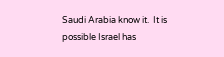Saudi Arabia know it.  It is possible Israel has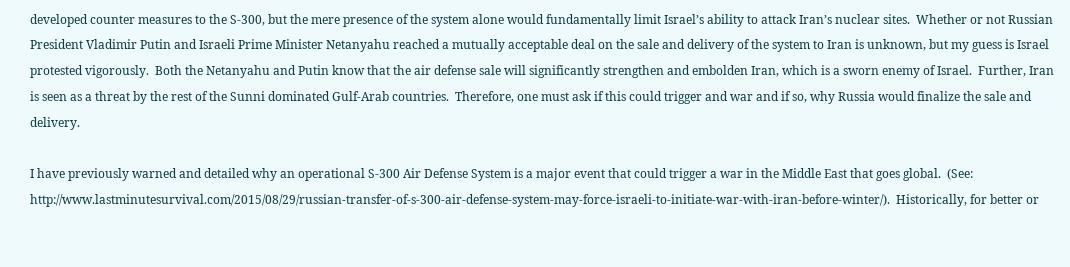developed counter measures to the S-300, but the mere presence of the system alone would fundamentally limit Israel’s ability to attack Iran’s nuclear sites.  Whether or not Russian President Vladimir Putin and Israeli Prime Minister Netanyahu reached a mutually acceptable deal on the sale and delivery of the system to Iran is unknown, but my guess is Israel protested vigorously.  Both the Netanyahu and Putin know that the air defense sale will significantly strengthen and embolden Iran, which is a sworn enemy of Israel.  Further, Iran is seen as a threat by the rest of the Sunni dominated Gulf-Arab countries.  Therefore, one must ask if this could trigger and war and if so, why Russia would finalize the sale and delivery.

I have previously warned and detailed why an operational S-300 Air Defense System is a major event that could trigger a war in the Middle East that goes global.  (See: http://www.lastminutesurvival.com/2015/08/29/russian-transfer-of-s-300-air-defense-system-may-force-israeli-to-initiate-war-with-iran-before-winter/).  Historically, for better or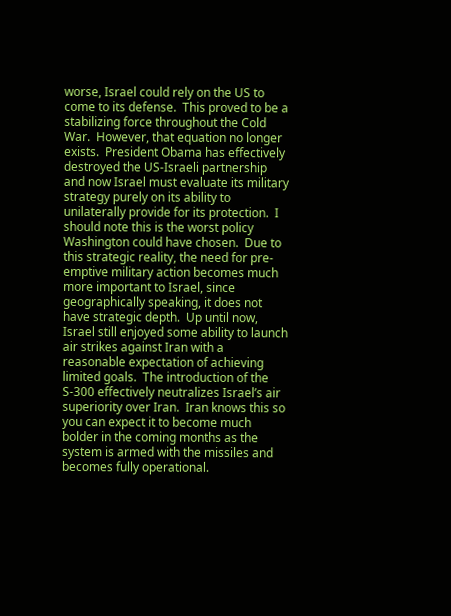worse, Israel could rely on the US to come to its defense.  This proved to be a stabilizing force throughout the Cold War.  However, that equation no longer exists.  President Obama has effectively destroyed the US-Israeli partnership and now Israel must evaluate its military strategy purely on its ability to unilaterally provide for its protection.  I should note this is the worst policy Washington could have chosen.  Due to this strategic reality, the need for pre-emptive military action becomes much more important to Israel, since geographically speaking, it does not have strategic depth.  Up until now, Israel still enjoyed some ability to launch air strikes against Iran with a reasonable expectation of achieving limited goals.  The introduction of the S-300 effectively neutralizes Israel’s air superiority over Iran.  Iran knows this so you can expect it to become much bolder in the coming months as the system is armed with the missiles and becomes fully operational.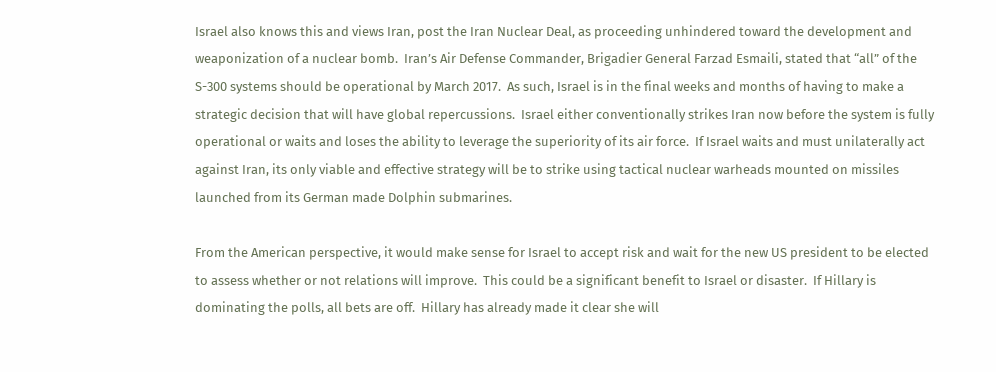Israel also knows this and views Iran, post the Iran Nuclear Deal, as proceeding unhindered toward the development and weaponization of a nuclear bomb.  Iran’s Air Defense Commander, Brigadier General Farzad Esmaili, stated that “all” of the S-300 systems should be operational by March 2017.  As such, Israel is in the final weeks and months of having to make a strategic decision that will have global repercussions.  Israel either conventionally strikes Iran now before the system is fully operational or waits and loses the ability to leverage the superiority of its air force.  If Israel waits and must unilaterally act against Iran, its only viable and effective strategy will be to strike using tactical nuclear warheads mounted on missiles launched from its German made Dolphin submarines.

From the American perspective, it would make sense for Israel to accept risk and wait for the new US president to be elected to assess whether or not relations will improve.  This could be a significant benefit to Israel or disaster.  If Hillary is dominating the polls, all bets are off.  Hillary has already made it clear she will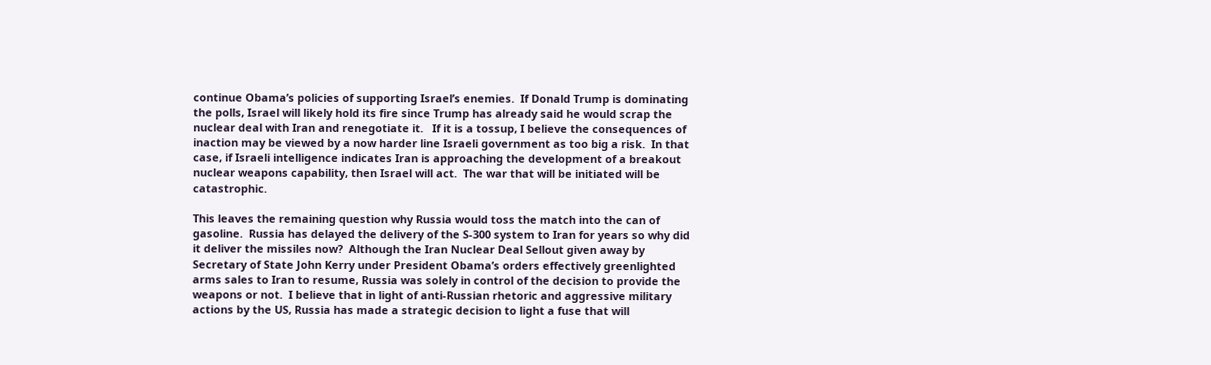continue Obama’s policies of supporting Israel’s enemies.  If Donald Trump is dominating the polls, Israel will likely hold its fire since Trump has already said he would scrap the nuclear deal with Iran and renegotiate it.   If it is a tossup, I believe the consequences of inaction may be viewed by a now harder line Israeli government as too big a risk.  In that case, if Israeli intelligence indicates Iran is approaching the development of a breakout nuclear weapons capability, then Israel will act.  The war that will be initiated will be catastrophic.

This leaves the remaining question why Russia would toss the match into the can of gasoline.  Russia has delayed the delivery of the S-300 system to Iran for years so why did it deliver the missiles now?  Although the Iran Nuclear Deal Sellout given away by Secretary of State John Kerry under President Obama’s orders effectively greenlighted arms sales to Iran to resume, Russia was solely in control of the decision to provide the weapons or not.  I believe that in light of anti-Russian rhetoric and aggressive military actions by the US, Russia has made a strategic decision to light a fuse that will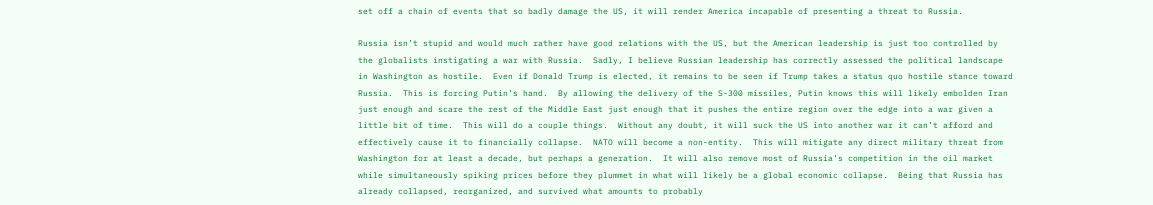set off a chain of events that so badly damage the US, it will render America incapable of presenting a threat to Russia.

Russia isn’t stupid and would much rather have good relations with the US, but the American leadership is just too controlled by the globalists instigating a war with Russia.  Sadly, I believe Russian leadership has correctly assessed the political landscape in Washington as hostile.  Even if Donald Trump is elected, it remains to be seen if Trump takes a status quo hostile stance toward Russia.  This is forcing Putin’s hand.  By allowing the delivery of the S-300 missiles, Putin knows this will likely embolden Iran just enough and scare the rest of the Middle East just enough that it pushes the entire region over the edge into a war given a little bit of time.  This will do a couple things.  Without any doubt, it will suck the US into another war it can’t afford and effectively cause it to financially collapse.  NATO will become a non-entity.  This will mitigate any direct military threat from Washington for at least a decade, but perhaps a generation.  It will also remove most of Russia’s competition in the oil market while simultaneously spiking prices before they plummet in what will likely be a global economic collapse.  Being that Russia has already collapsed, reorganized, and survived what amounts to probably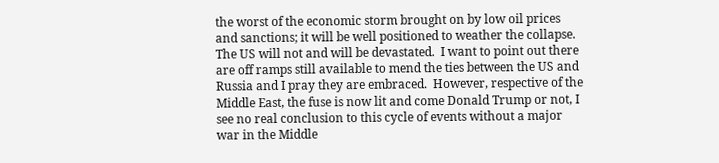the worst of the economic storm brought on by low oil prices and sanctions; it will be well positioned to weather the collapse.  The US will not and will be devastated.  I want to point out there are off ramps still available to mend the ties between the US and Russia and I pray they are embraced.  However, respective of the Middle East, the fuse is now lit and come Donald Trump or not, I see no real conclusion to this cycle of events without a major war in the Middle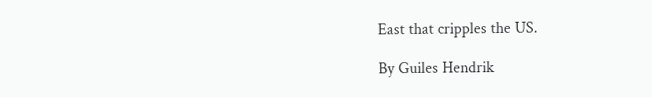East that cripples the US.

By Guiles Hendrik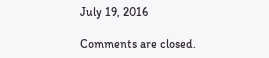July 19, 2016

Comments are closed.